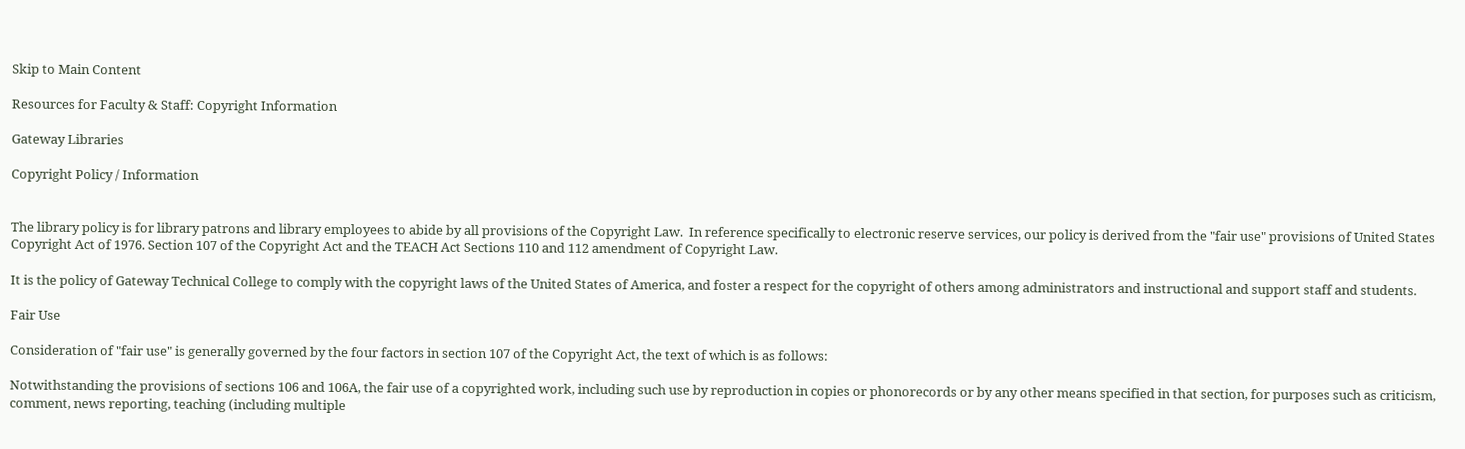Skip to Main Content

Resources for Faculty & Staff: Copyright Information

Gateway Libraries

Copyright Policy / Information


The library policy is for library patrons and library employees to abide by all provisions of the Copyright Law.  In reference specifically to electronic reserve services, our policy is derived from the "fair use" provisions of United States Copyright Act of 1976. Section 107 of the Copyright Act and the TEACH Act Sections 110 and 112 amendment of Copyright Law.

It is the policy of Gateway Technical College to comply with the copyright laws of the United States of America, and foster a respect for the copyright of others among administrators and instructional and support staff and students.

Fair Use

Consideration of "fair use" is generally governed by the four factors in section 107 of the Copyright Act, the text of which is as follows:

Notwithstanding the provisions of sections 106 and 106A, the fair use of a copyrighted work, including such use by reproduction in copies or phonorecords or by any other means specified in that section, for purposes such as criticism, comment, news reporting, teaching (including multiple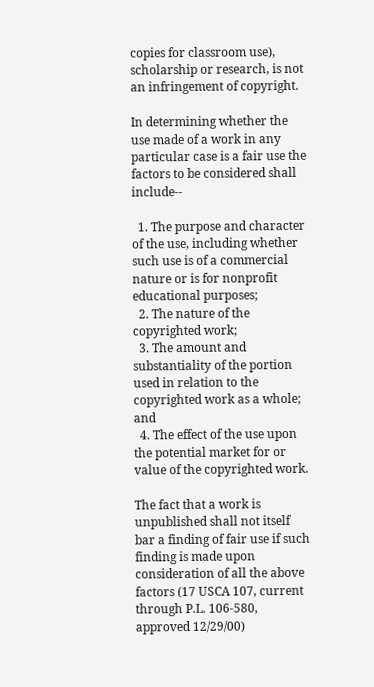copies for classroom use), scholarship or research, is not an infringement of copyright.

In determining whether the use made of a work in any particular case is a fair use the factors to be considered shall include--

  1. The purpose and character of the use, including whether such use is of a commercial nature or is for nonprofit educational purposes;
  2. The nature of the copyrighted work;
  3. The amount and substantiality of the portion used in relation to the copyrighted work as a whole; and
  4. The effect of the use upon the potential market for or value of the copyrighted work.

The fact that a work is unpublished shall not itself bar a finding of fair use if such finding is made upon consideration of all the above factors (17 USCA 107, current through P.L. 106-580, approved 12/29/00)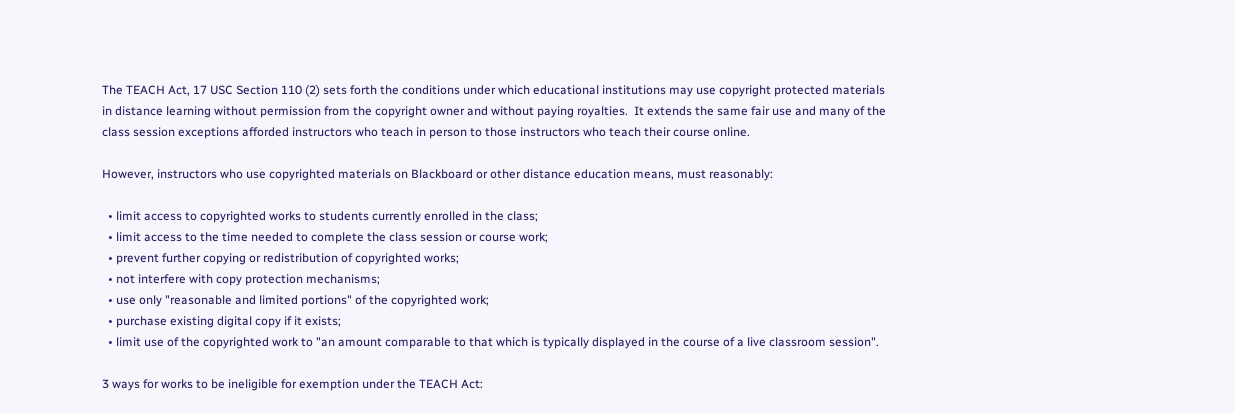The TEACH Act, 17 USC Section 110 (2) sets forth the conditions under which educational institutions may use copyright protected materials in distance learning without permission from the copyright owner and without paying royalties.  It extends the same fair use and many of the class session exceptions afforded instructors who teach in person to those instructors who teach their course online.

However, instructors who use copyrighted materials on Blackboard or other distance education means, must reasonably:

  • limit access to copyrighted works to students currently enrolled in the class;
  • limit access to the time needed to complete the class session or course work;
  • prevent further copying or redistribution of copyrighted works;
  • not interfere with copy protection mechanisms;
  • use only "reasonable and limited portions" of the copyrighted work;
  • purchase existing digital copy if it exists;
  • limit use of the copyrighted work to "an amount comparable to that which is typically displayed in the course of a live classroom session".

3 ways for works to be ineligible for exemption under the TEACH Act: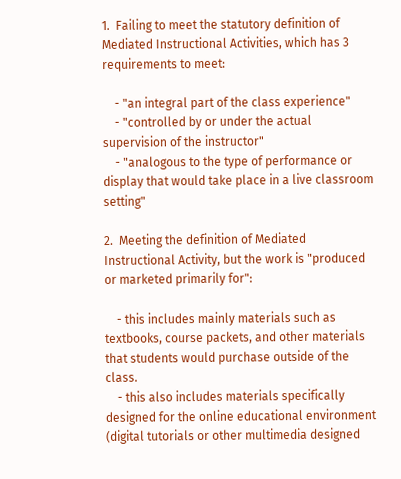1.  Failing to meet the statutory definition of Mediated Instructional Activities, which has 3 requirements to meet:

    - "an integral part of the class experience"
    - "controlled by or under the actual supervision of the instructor"
    - "analogous to the type of performance or display that would take place in a live classroom setting"

2.  Meeting the definition of Mediated Instructional Activity, but the work is "produced or marketed primarily for":

    - this includes mainly materials such as textbooks, course packets, and other materials that students would purchase outside of the class.
    - this also includes materials specifically designed for the online educational environment (digital tutorials or other multimedia designed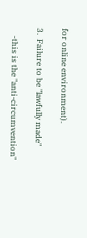for online environment).

3.  Failure to be "lawfully made"

    -this is the "anti-circumvention"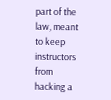part of the law, meant to keep instructors from hacking a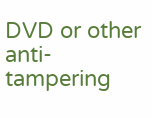DVD or other anti-tampering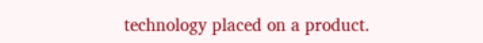technology placed on a product.